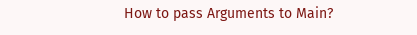How to pass Arguments to Main?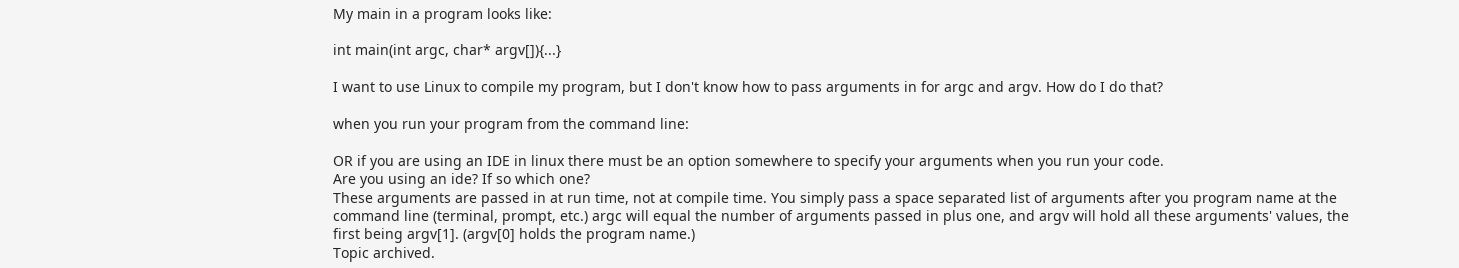My main in a program looks like:

int main(int argc, char* argv[]){...}

I want to use Linux to compile my program, but I don't know how to pass arguments in for argc and argv. How do I do that?

when you run your program from the command line:

OR if you are using an IDE in linux there must be an option somewhere to specify your arguments when you run your code.
Are you using an ide? If so which one?
These arguments are passed in at run time, not at compile time. You simply pass a space separated list of arguments after you program name at the command line (terminal, prompt, etc.) argc will equal the number of arguments passed in plus one, and argv will hold all these arguments' values, the first being argv[1]. (argv[0] holds the program name.)
Topic archived.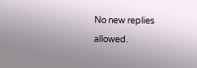No new replies allowed.